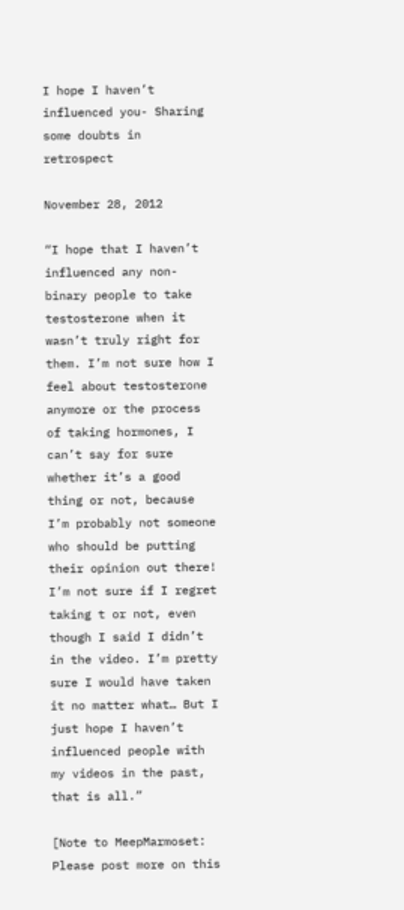I hope I haven’t influenced you- Sharing some doubts in retrospect

November 28, 2012

“I hope that I haven’t influenced any non-binary people to take testosterone when it wasn’t truly right for them. I’m not sure how I feel about testosterone anymore or the process of taking hormones, I can’t say for sure whether it’s a good thing or not, because I’m probably not someone who should be putting their opinion out there! I’m not sure if I regret taking t or not, even though I said I didn’t in the video. I’m pretty sure I would have taken it no matter what… But I just hope I haven’t influenced people with my videos in the past, that is all.”

[Note to MeepMarmoset: Please post more on this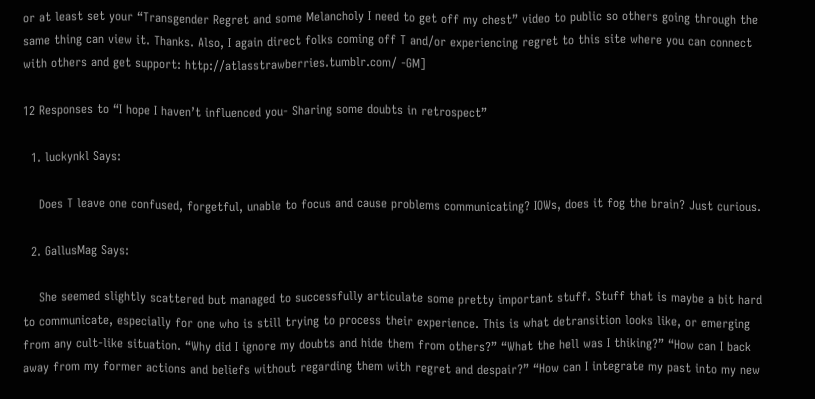or at least set your “Transgender Regret and some Melancholy I need to get off my chest” video to public so others going through the same thing can view it. Thanks. Also, I again direct folks coming off T and/or experiencing regret to this site where you can connect with others and get support: http://atlasstrawberries.tumblr.com/ -GM]

12 Responses to “I hope I haven’t influenced you- Sharing some doubts in retrospect”

  1. luckynkl Says:

    Does T leave one confused, forgetful, unable to focus and cause problems communicating? IOWs, does it fog the brain? Just curious.

  2. GallusMag Says:

    She seemed slightly scattered but managed to successfully articulate some pretty important stuff. Stuff that is maybe a bit hard to communicate, especially for one who is still trying to process their experience. This is what detransition looks like, or emerging from any cult-like situation. “Why did I ignore my doubts and hide them from others?” “What the hell was I thiking?” “How can I back away from my former actions and beliefs without regarding them with regret and despair?” “How can I integrate my past into my new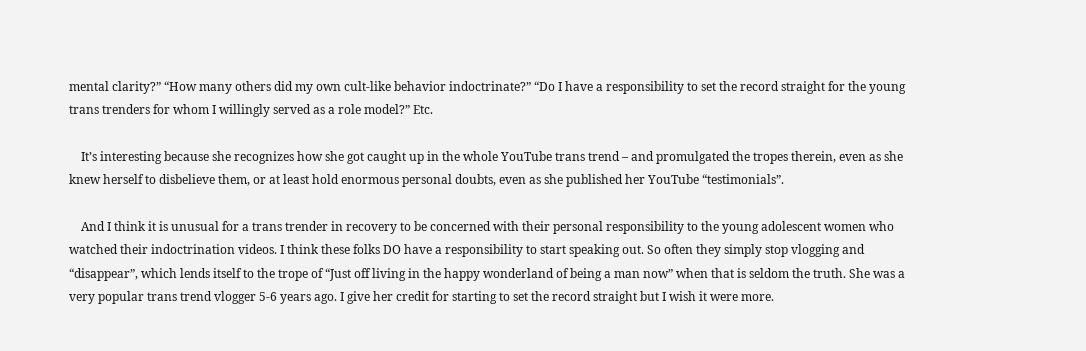mental clarity?” “How many others did my own cult-like behavior indoctrinate?” “Do I have a responsibility to set the record straight for the young trans trenders for whom I willingly served as a role model?” Etc.

    It’s interesting because she recognizes how she got caught up in the whole YouTube trans trend – and promulgated the tropes therein, even as she knew herself to disbelieve them, or at least hold enormous personal doubts, even as she published her YouTube “testimonials”.

    And I think it is unusual for a trans trender in recovery to be concerned with their personal responsibility to the young adolescent women who watched their indoctrination videos. I think these folks DO have a responsibility to start speaking out. So often they simply stop vlogging and “disappear”, which lends itself to the trope of “Just off living in the happy wonderland of being a man now” when that is seldom the truth. She was a very popular trans trend vlogger 5-6 years ago. I give her credit for starting to set the record straight but I wish it were more.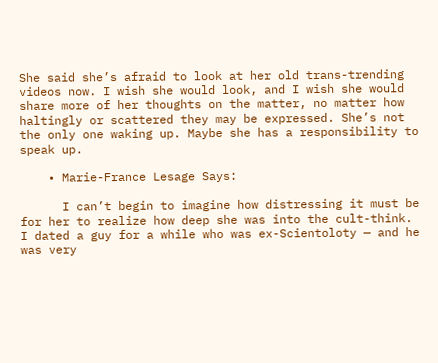She said she’s afraid to look at her old trans-trending videos now. I wish she would look, and I wish she would share more of her thoughts on the matter, no matter how haltingly or scattered they may be expressed. She’s not the only one waking up. Maybe she has a responsibility to speak up.

    • Marie-France Lesage Says:

      I can’t begin to imagine how distressing it must be for her to realize how deep she was into the cult-think. I dated a guy for a while who was ex-Scientoloty — and he was very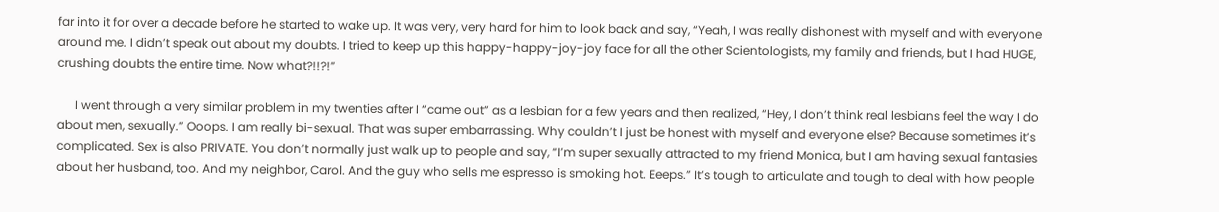far into it for over a decade before he started to wake up. It was very, very hard for him to look back and say, “Yeah, I was really dishonest with myself and with everyone around me. I didn’t speak out about my doubts. I tried to keep up this happy-happy-joy-joy face for all the other Scientologists, my family and friends, but I had HUGE, crushing doubts the entire time. Now what?!!?!”

      I went through a very similar problem in my twenties after I “came out” as a lesbian for a few years and then realized, “Hey, I don’t think real lesbians feel the way I do about men, sexually.” Ooops. I am really bi-sexual. That was super embarrassing. Why couldn’t I just be honest with myself and everyone else? Because sometimes it’s complicated. Sex is also PRIVATE. You don’t normally just walk up to people and say, “I’m super sexually attracted to my friend Monica, but I am having sexual fantasies about her husband, too. And my neighbor, Carol. And the guy who sells me espresso is smoking hot. Eeeps.” It’s tough to articulate and tough to deal with how people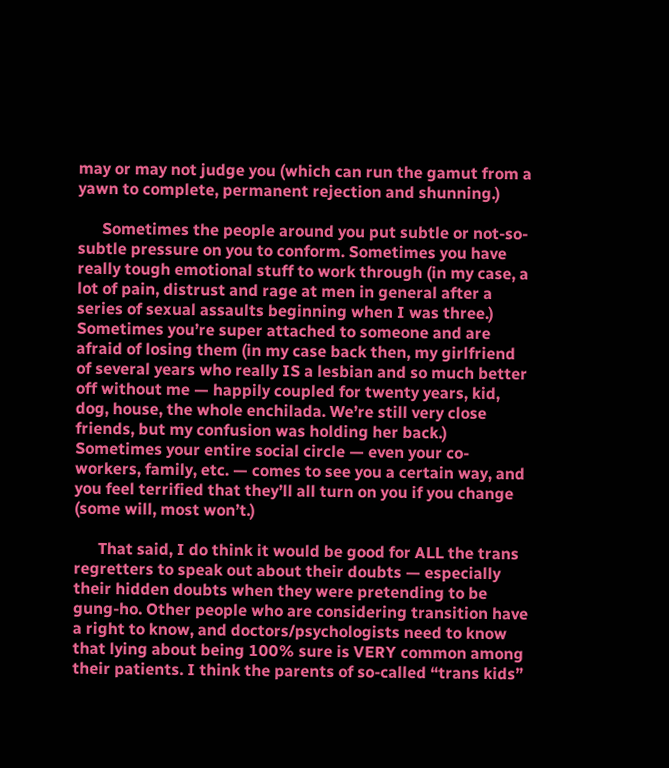may or may not judge you (which can run the gamut from a yawn to complete, permanent rejection and shunning.)

      Sometimes the people around you put subtle or not-so-subtle pressure on you to conform. Sometimes you have really tough emotional stuff to work through (in my case, a lot of pain, distrust and rage at men in general after a series of sexual assaults beginning when I was three.) Sometimes you’re super attached to someone and are afraid of losing them (in my case back then, my girlfriend of several years who really IS a lesbian and so much better off without me — happily coupled for twenty years, kid, dog, house, the whole enchilada. We’re still very close friends, but my confusion was holding her back.) Sometimes your entire social circle — even your co-workers, family, etc. — comes to see you a certain way, and you feel terrified that they’ll all turn on you if you change (some will, most won’t.)

      That said, I do think it would be good for ALL the trans regretters to speak out about their doubts — especially their hidden doubts when they were pretending to be gung-ho. Other people who are considering transition have a right to know, and doctors/psychologists need to know that lying about being 100% sure is VERY common among their patients. I think the parents of so-called “trans kids”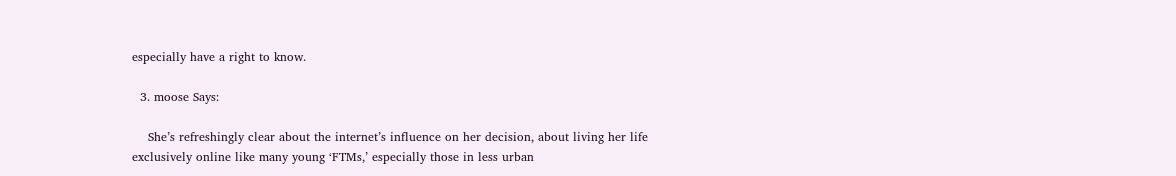especially have a right to know.

  3. moose Says:

    She’s refreshingly clear about the internet’s influence on her decision, about living her life exclusively online like many young ‘FTMs,’ especially those in less urban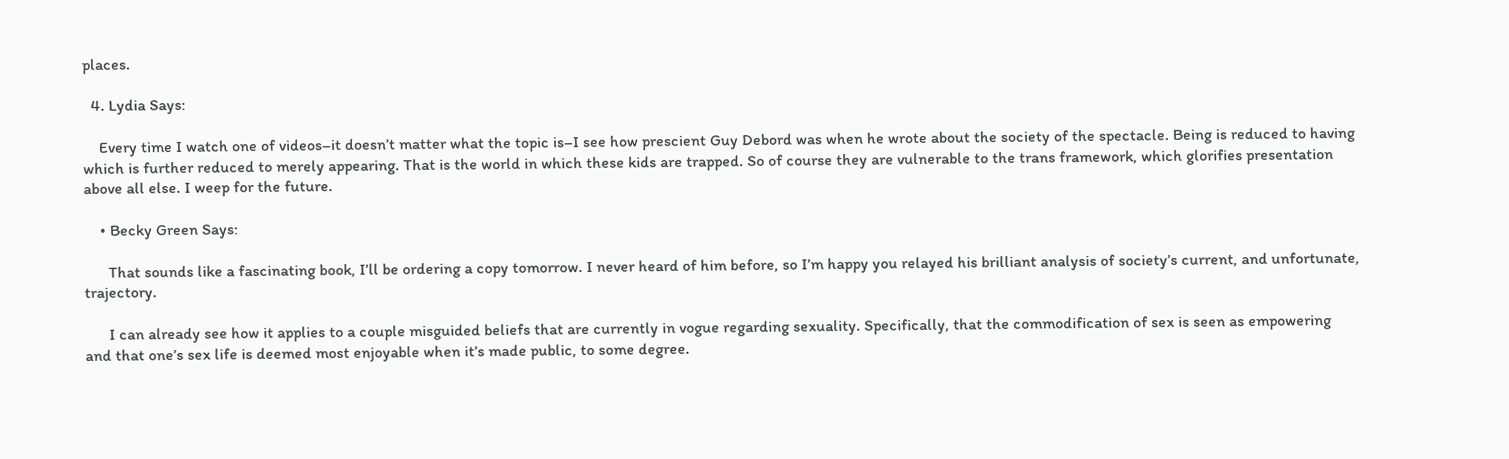places.

  4. Lydia Says:

    Every time I watch one of videos–it doesn’t matter what the topic is–I see how prescient Guy Debord was when he wrote about the society of the spectacle. Being is reduced to having which is further reduced to merely appearing. That is the world in which these kids are trapped. So of course they are vulnerable to the trans framework, which glorifies presentation above all else. I weep for the future.

    • Becky Green Says:

      That sounds like a fascinating book, I’ll be ordering a copy tomorrow. I never heard of him before, so I’m happy you relayed his brilliant analysis of society’s current, and unfortunate, trajectory.

      I can already see how it applies to a couple misguided beliefs that are currently in vogue regarding sexuality. Specifically, that the commodification of sex is seen as empowering and that one’s sex life is deemed most enjoyable when it’s made public, to some degree.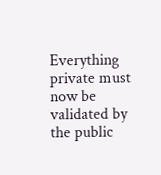Everything private must now be validated by the public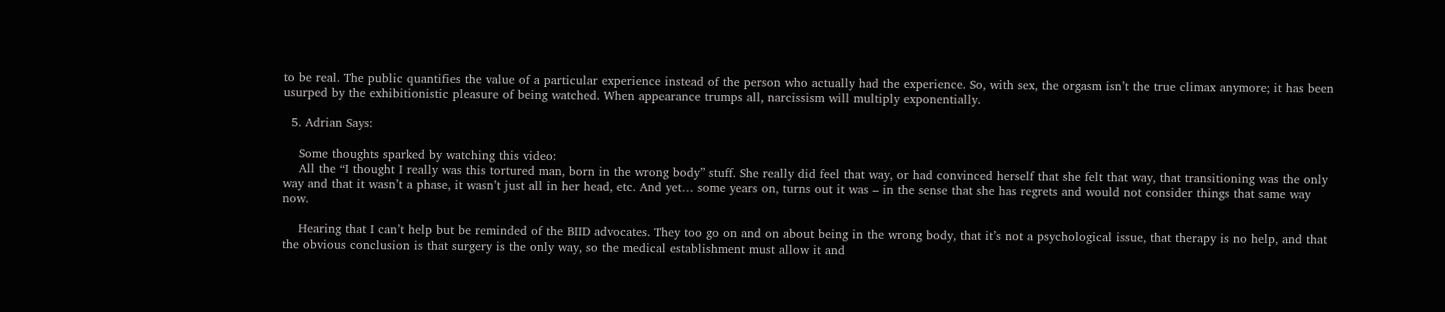to be real. The public quantifies the value of a particular experience instead of the person who actually had the experience. So, with sex, the orgasm isn’t the true climax anymore; it has been usurped by the exhibitionistic pleasure of being watched. When appearance trumps all, narcissism will multiply exponentially.

  5. Adrian Says:

    Some thoughts sparked by watching this video:
    All the “I thought I really was this tortured man, born in the wrong body” stuff. She really did feel that way, or had convinced herself that she felt that way, that transitioning was the only way and that it wasn’t a phase, it wasn’t just all in her head, etc. And yet… some years on, turns out it was – in the sense that she has regrets and would not consider things that same way now.

    Hearing that I can’t help but be reminded of the BIID advocates. They too go on and on about being in the wrong body, that it’s not a psychological issue, that therapy is no help, and that the obvious conclusion is that surgery is the only way, so the medical establishment must allow it and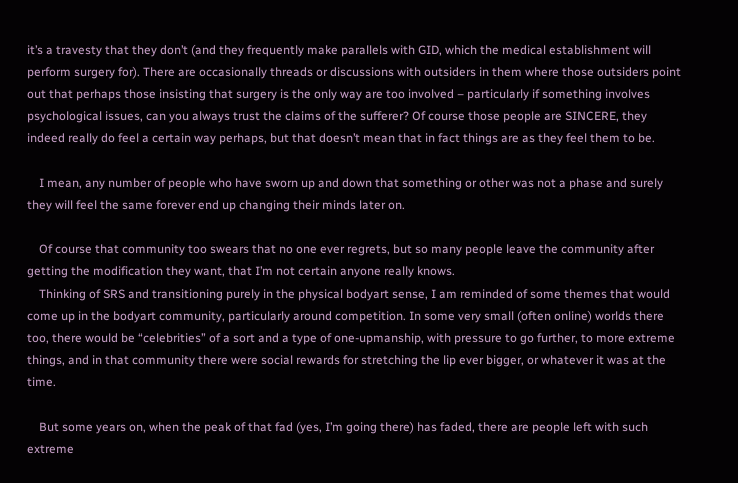it’s a travesty that they don’t (and they frequently make parallels with GID, which the medical establishment will perform surgery for). There are occasionally threads or discussions with outsiders in them where those outsiders point out that perhaps those insisting that surgery is the only way are too involved – particularly if something involves psychological issues, can you always trust the claims of the sufferer? Of course those people are SINCERE, they indeed really do feel a certain way perhaps, but that doesn’t mean that in fact things are as they feel them to be.

    I mean, any number of people who have sworn up and down that something or other was not a phase and surely they will feel the same forever end up changing their minds later on.

    Of course that community too swears that no one ever regrets, but so many people leave the community after getting the modification they want, that I’m not certain anyone really knows.
    Thinking of SRS and transitioning purely in the physical bodyart sense, I am reminded of some themes that would come up in the bodyart community, particularly around competition. In some very small (often online) worlds there too, there would be “celebrities” of a sort and a type of one-upmanship, with pressure to go further, to more extreme things, and in that community there were social rewards for stretching the lip ever bigger, or whatever it was at the time.

    But some years on, when the peak of that fad (yes, I’m going there) has faded, there are people left with such extreme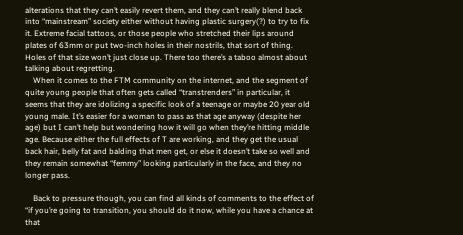alterations that they can’t easily revert them, and they can’t really blend back into “mainstream” society either without having plastic surgery(?) to try to fix it. Extreme facial tattoos, or those people who stretched their lips around plates of 63mm or put two-inch holes in their nostrils, that sort of thing. Holes of that size won’t just close up. There too there’s a taboo almost about talking about regretting.
    When it comes to the FTM community on the internet, and the segment of quite young people that often gets called “transtrenders” in particular, it seems that they are idolizing a specific look of a teenage or maybe 20 year old young male. It’s easier for a woman to pass as that age anyway (despite her age) but I can’t help but wondering how it will go when they’re hitting middle age. Because either the full effects of T are working, and they get the usual back hair, belly fat and balding that men get, or else it doesn’t take so well and they remain somewhat “femmy” looking particularly in the face, and they no longer pass.

    Back to pressure though, you can find all kinds of comments to the effect of “if you’re going to transition, you should do it now, while you have a chance at that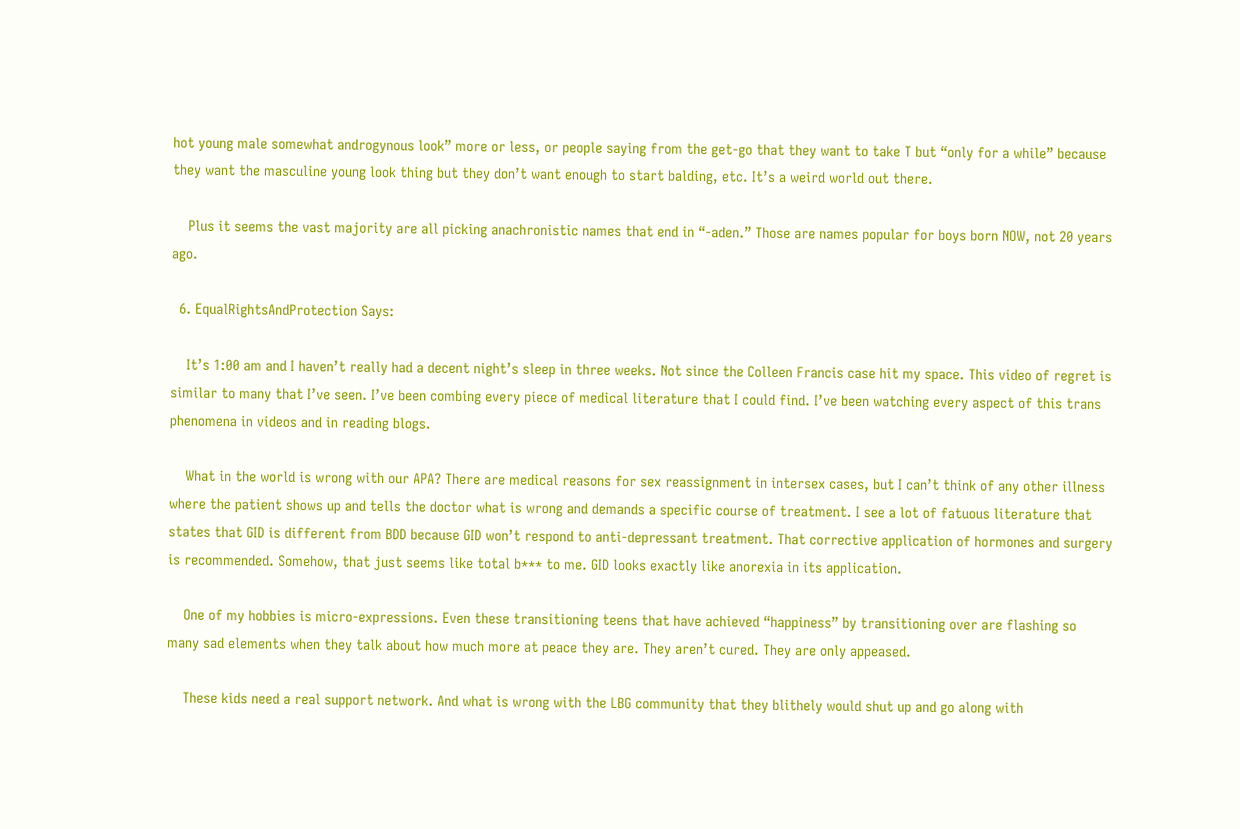hot young male somewhat androgynous look” more or less, or people saying from the get-go that they want to take T but “only for a while” because they want the masculine young look thing but they don’t want enough to start balding, etc. It’s a weird world out there.

    Plus it seems the vast majority are all picking anachronistic names that end in “-aden.” Those are names popular for boys born NOW, not 20 years ago.

  6. EqualRightsAndProtection Says:

    It’s 1:00 am and I haven’t really had a decent night’s sleep in three weeks. Not since the Colleen Francis case hit my space. This video of regret is similar to many that I’ve seen. I’ve been combing every piece of medical literature that I could find. I’ve been watching every aspect of this trans phenomena in videos and in reading blogs.

    What in the world is wrong with our APA? There are medical reasons for sex reassignment in intersex cases, but I can’t think of any other illness where the patient shows up and tells the doctor what is wrong and demands a specific course of treatment. I see a lot of fatuous literature that states that GID is different from BDD because GID won’t respond to anti-depressant treatment. That corrective application of hormones and surgery is recommended. Somehow, that just seems like total b*** to me. GID looks exactly like anorexia in its application.

    One of my hobbies is micro-expressions. Even these transitioning teens that have achieved “happiness” by transitioning over are flashing so many sad elements when they talk about how much more at peace they are. They aren’t cured. They are only appeased.

    These kids need a real support network. And what is wrong with the LBG community that they blithely would shut up and go along with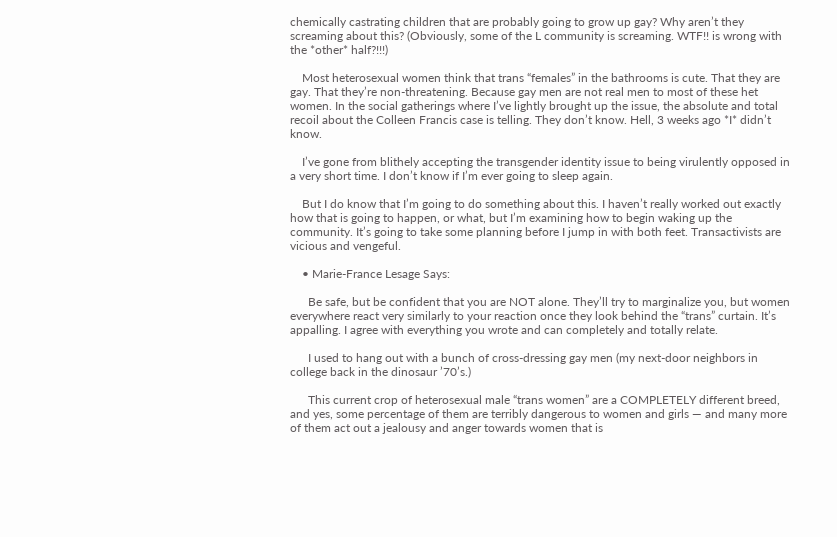chemically castrating children that are probably going to grow up gay? Why aren’t they screaming about this? (Obviously, some of the L community is screaming. WTF!! is wrong with the *other* half?!!!)

    Most heterosexual women think that trans “females” in the bathrooms is cute. That they are gay. That they’re non-threatening. Because gay men are not real men to most of these het women. In the social gatherings where I’ve lightly brought up the issue, the absolute and total recoil about the Colleen Francis case is telling. They don’t know. Hell, 3 weeks ago *I* didn’t know.

    I’ve gone from blithely accepting the transgender identity issue to being virulently opposed in a very short time. I don’t know if I’m ever going to sleep again.

    But I do know that I’m going to do something about this. I haven’t really worked out exactly how that is going to happen, or what, but I’m examining how to begin waking up the community. It’s going to take some planning before I jump in with both feet. Transactivists are vicious and vengeful.

    • Marie-France Lesage Says:

      Be safe, but be confident that you are NOT alone. They’ll try to marginalize you, but women everywhere react very similarly to your reaction once they look behind the “trans” curtain. It’s appalling. I agree with everything you wrote and can completely and totally relate.

      I used to hang out with a bunch of cross-dressing gay men (my next-door neighbors in college back in the dinosaur ’70’s.)

      This current crop of heterosexual male “trans women” are a COMPLETELY different breed, and yes, some percentage of them are terribly dangerous to women and girls — and many more of them act out a jealousy and anger towards women that is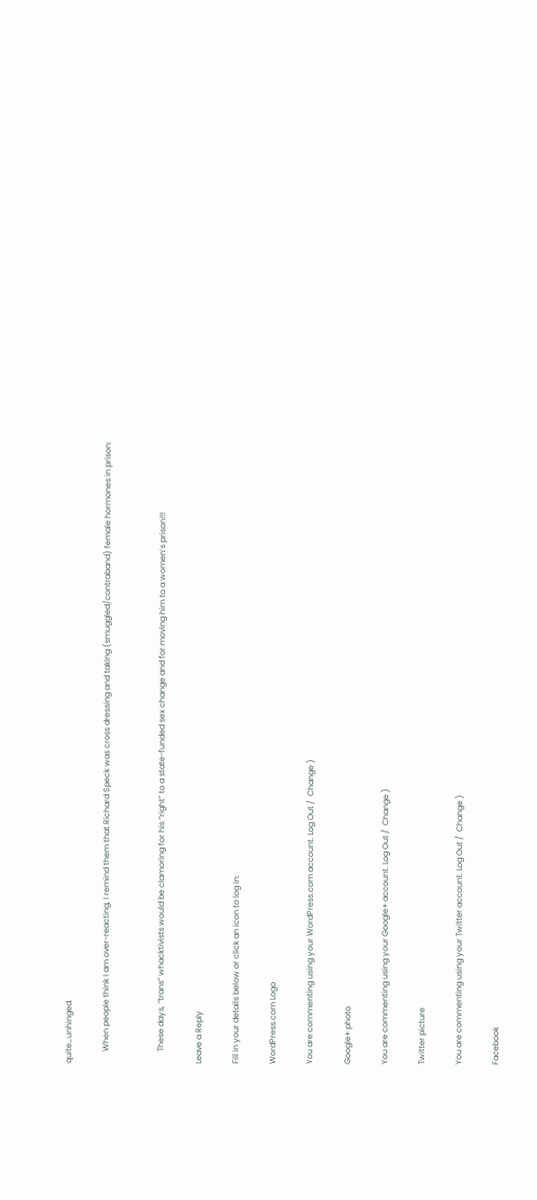quite…unhinged.

      When people think I am over-reacting, I remind them that Richard Speck was cross dressing and taking (smuggled/contraband) female hormones in prison:


      These days, “trans” whacktivists would be clamoring for his “right” to a state-funded sex change and for moving him to a women’s prison!!!

Leave a Reply

Fill in your details below or click an icon to log in:

WordPress.com Logo

You are commenting using your WordPress.com account. Log Out /  Change )

Google+ photo

You are commenting using your Google+ account. Log Out /  Change )

Twitter picture

You are commenting using your Twitter account. Log Out /  Change )

Facebook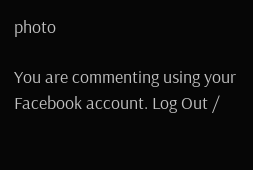photo

You are commenting using your Facebook account. Log Out /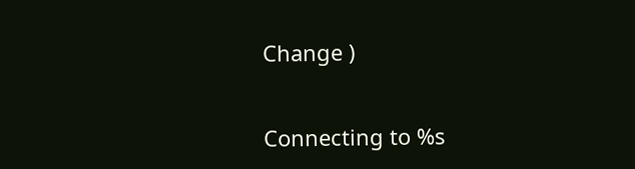Change )


Connecting to %s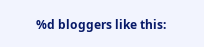%d bloggers like this: